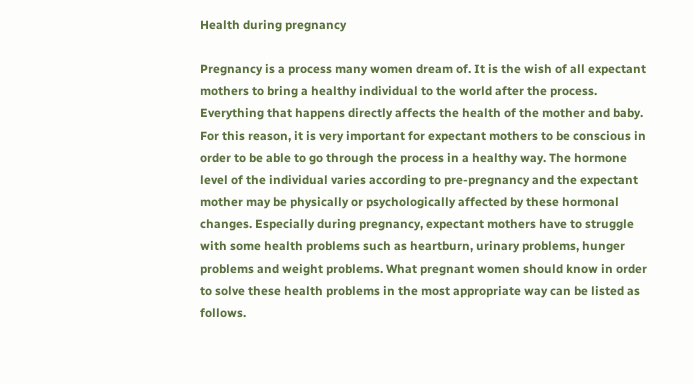Health during pregnancy

Pregnancy is a process many women dream of. It is the wish of all expectant mothers to bring a healthy individual to the world after the process. Everything that happens directly affects the health of the mother and baby. For this reason, it is very important for expectant mothers to be conscious in order to be able to go through the process in a healthy way. The hormone level of the individual varies according to pre-pregnancy and the expectant mother may be physically or psychologically affected by these hormonal changes. Especially during pregnancy, expectant mothers have to struggle with some health problems such as heartburn, urinary problems, hunger problems and weight problems. What pregnant women should know in order to solve these health problems in the most appropriate way can be listed as follows.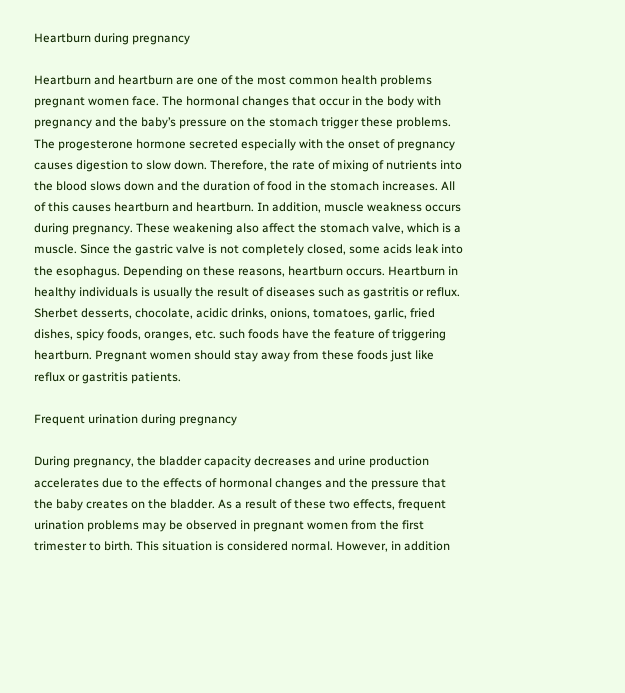Heartburn during pregnancy

Heartburn and heartburn are one of the most common health problems pregnant women face. The hormonal changes that occur in the body with pregnancy and the baby’s pressure on the stomach trigger these problems. The progesterone hormone secreted especially with the onset of pregnancy causes digestion to slow down. Therefore, the rate of mixing of nutrients into the blood slows down and the duration of food in the stomach increases. All of this causes heartburn and heartburn. In addition, muscle weakness occurs during pregnancy. These weakening also affect the stomach valve, which is a muscle. Since the gastric valve is not completely closed, some acids leak into the esophagus. Depending on these reasons, heartburn occurs. Heartburn in healthy individuals is usually the result of diseases such as gastritis or reflux. Sherbet desserts, chocolate, acidic drinks, onions, tomatoes, garlic, fried dishes, spicy foods, oranges, etc. such foods have the feature of triggering heartburn. Pregnant women should stay away from these foods just like reflux or gastritis patients.

Frequent urination during pregnancy

During pregnancy, the bladder capacity decreases and urine production accelerates due to the effects of hormonal changes and the pressure that the baby creates on the bladder. As a result of these two effects, frequent urination problems may be observed in pregnant women from the first trimester to birth. This situation is considered normal. However, in addition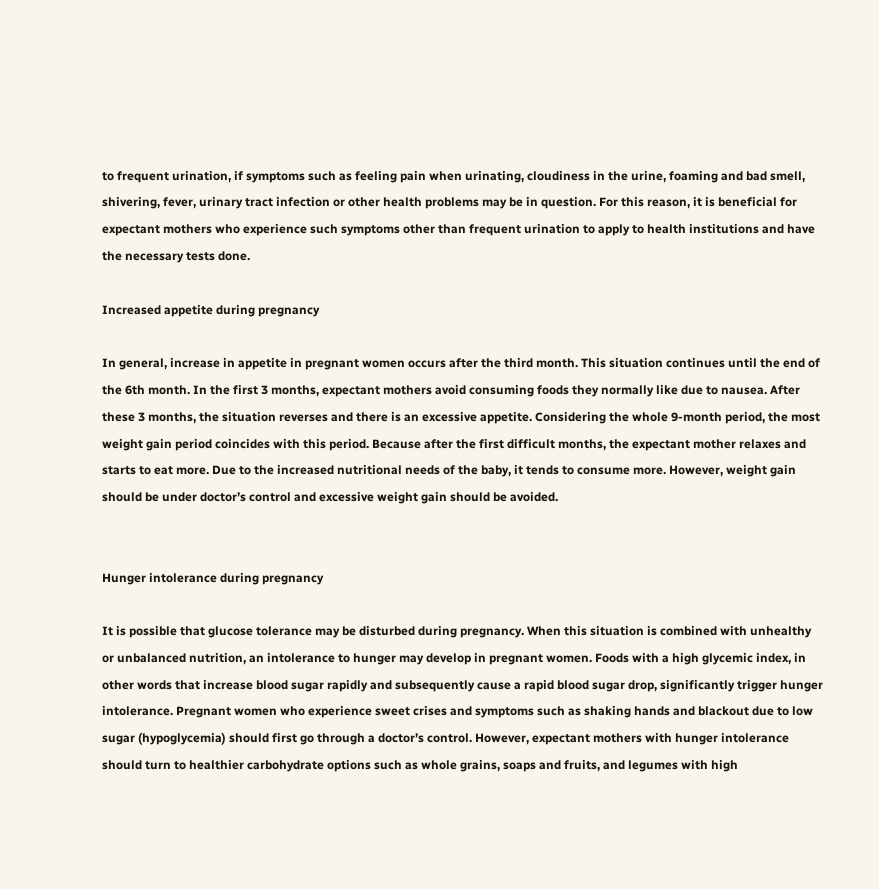to frequent urination, if symptoms such as feeling pain when urinating, cloudiness in the urine, foaming and bad smell, shivering, fever, urinary tract infection or other health problems may be in question. For this reason, it is beneficial for expectant mothers who experience such symptoms other than frequent urination to apply to health institutions and have the necessary tests done.

Increased appetite during pregnancy

In general, increase in appetite in pregnant women occurs after the third month. This situation continues until the end of the 6th month. In the first 3 months, expectant mothers avoid consuming foods they normally like due to nausea. After these 3 months, the situation reverses and there is an excessive appetite. Considering the whole 9-month period, the most weight gain period coincides with this period. Because after the first difficult months, the expectant mother relaxes and starts to eat more. Due to the increased nutritional needs of the baby, it tends to consume more. However, weight gain should be under doctor’s control and excessive weight gain should be avoided.


Hunger intolerance during pregnancy

It is possible that glucose tolerance may be disturbed during pregnancy. When this situation is combined with unhealthy or unbalanced nutrition, an intolerance to hunger may develop in pregnant women. Foods with a high glycemic index, in other words that increase blood sugar rapidly and subsequently cause a rapid blood sugar drop, significantly trigger hunger intolerance. Pregnant women who experience sweet crises and symptoms such as shaking hands and blackout due to low sugar (hypoglycemia) should first go through a doctor’s control. However, expectant mothers with hunger intolerance should turn to healthier carbohydrate options such as whole grains, soaps and fruits, and legumes with high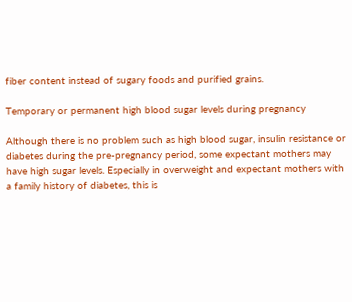fiber content instead of sugary foods and purified grains.

Temporary or permanent high blood sugar levels during pregnancy

Although there is no problem such as high blood sugar, insulin resistance or diabetes during the pre-pregnancy period, some expectant mothers may have high sugar levels. Especially in overweight and expectant mothers with a family history of diabetes, this is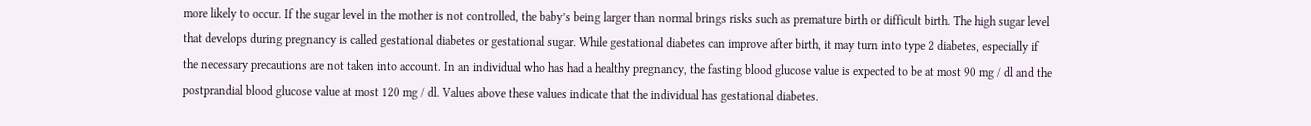more likely to occur. If the sugar level in the mother is not controlled, the baby’s being larger than normal brings risks such as premature birth or difficult birth. The high sugar level that develops during pregnancy is called gestational diabetes or gestational sugar. While gestational diabetes can improve after birth, it may turn into type 2 diabetes, especially if the necessary precautions are not taken into account. In an individual who has had a healthy pregnancy, the fasting blood glucose value is expected to be at most 90 mg / dl and the postprandial blood glucose value at most 120 mg / dl. Values above these values indicate that the individual has gestational diabetes.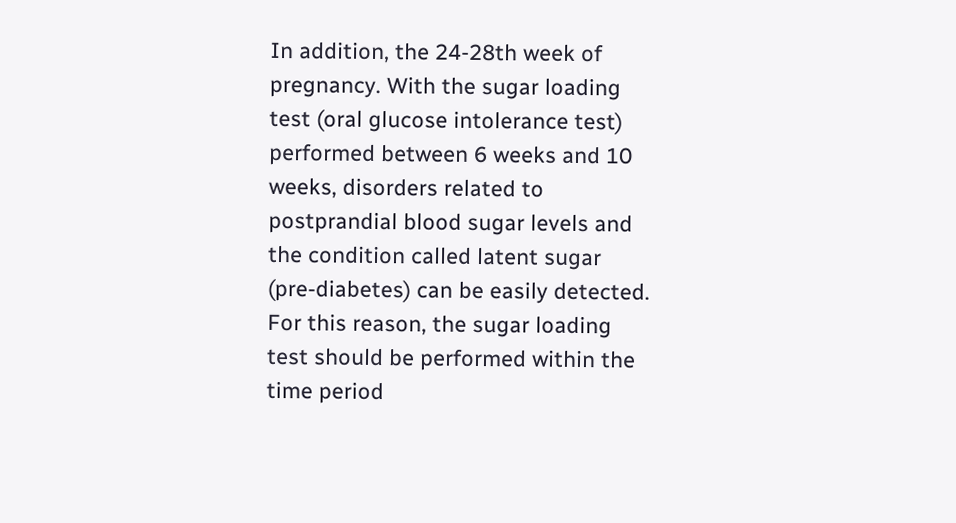In addition, the 24-28th week of pregnancy. With the sugar loading test (oral glucose intolerance test) performed between 6 weeks and 10 weeks, disorders related to postprandial blood sugar levels and the condition called latent sugar (pre-diabetes) can be easily detected. For this reason, the sugar loading test should be performed within the time period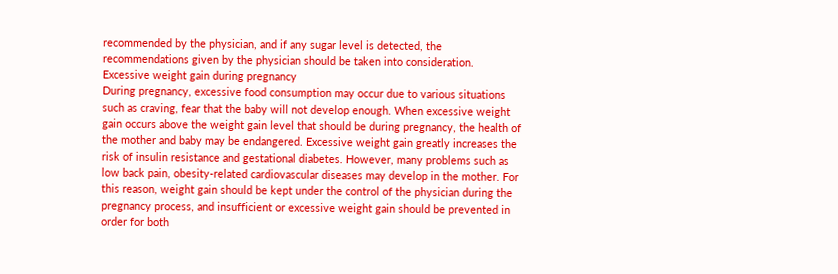recommended by the physician, and if any sugar level is detected, the recommendations given by the physician should be taken into consideration.
Excessive weight gain during pregnancy
During pregnancy, excessive food consumption may occur due to various situations such as craving, fear that the baby will not develop enough. When excessive weight gain occurs above the weight gain level that should be during pregnancy, the health of the mother and baby may be endangered. Excessive weight gain greatly increases the risk of insulin resistance and gestational diabetes. However, many problems such as low back pain, obesity-related cardiovascular diseases may develop in the mother. For this reason, weight gain should be kept under the control of the physician during the pregnancy process, and insufficient or excessive weight gain should be prevented in order for both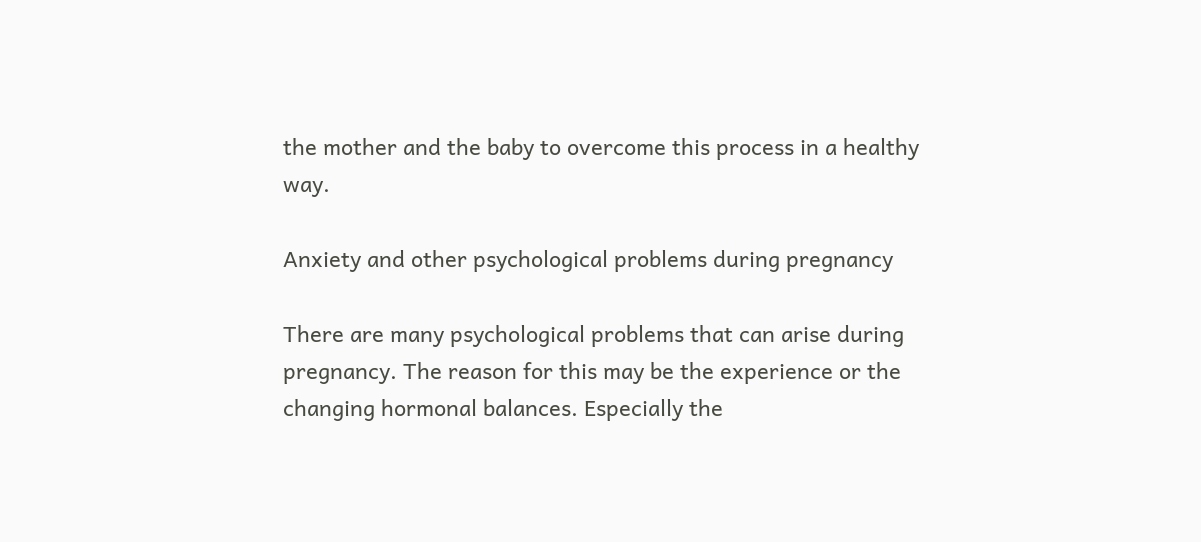the mother and the baby to overcome this process in a healthy way.

Anxiety and other psychological problems during pregnancy

There are many psychological problems that can arise during pregnancy. The reason for this may be the experience or the changing hormonal balances. Especially the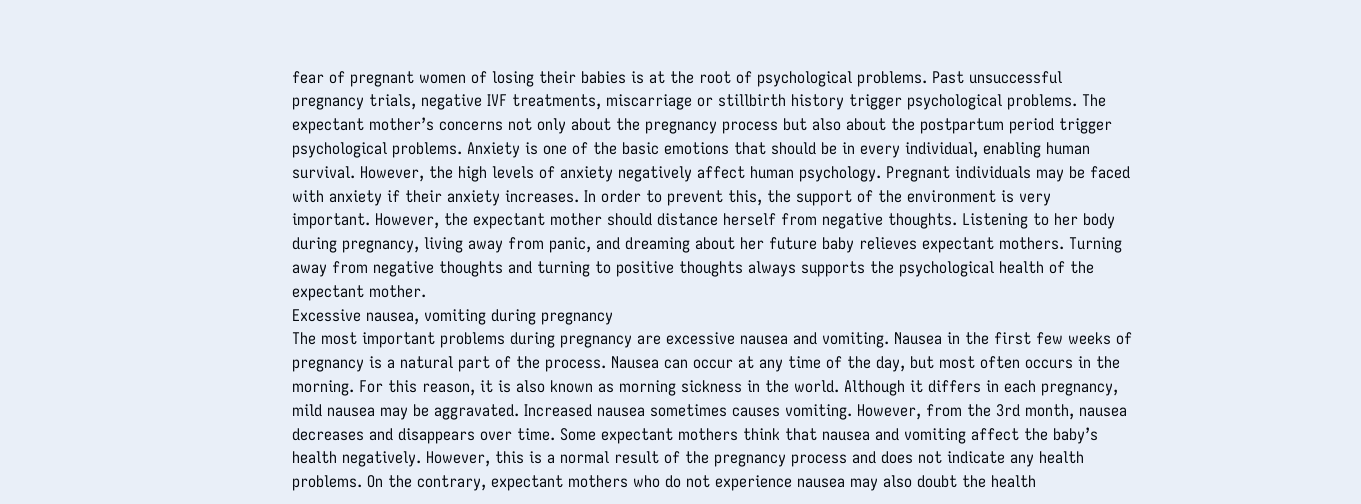fear of pregnant women of losing their babies is at the root of psychological problems. Past unsuccessful pregnancy trials, negative IVF treatments, miscarriage or stillbirth history trigger psychological problems. The expectant mother’s concerns not only about the pregnancy process but also about the postpartum period trigger psychological problems. Anxiety is one of the basic emotions that should be in every individual, enabling human survival. However, the high levels of anxiety negatively affect human psychology. Pregnant individuals may be faced with anxiety if their anxiety increases. In order to prevent this, the support of the environment is very important. However, the expectant mother should distance herself from negative thoughts. Listening to her body during pregnancy, living away from panic, and dreaming about her future baby relieves expectant mothers. Turning away from negative thoughts and turning to positive thoughts always supports the psychological health of the expectant mother.
Excessive nausea, vomiting during pregnancy
The most important problems during pregnancy are excessive nausea and vomiting. Nausea in the first few weeks of pregnancy is a natural part of the process. Nausea can occur at any time of the day, but most often occurs in the morning. For this reason, it is also known as morning sickness in the world. Although it differs in each pregnancy, mild nausea may be aggravated. Increased nausea sometimes causes vomiting. However, from the 3rd month, nausea decreases and disappears over time. Some expectant mothers think that nausea and vomiting affect the baby’s health negatively. However, this is a normal result of the pregnancy process and does not indicate any health problems. On the contrary, expectant mothers who do not experience nausea may also doubt the health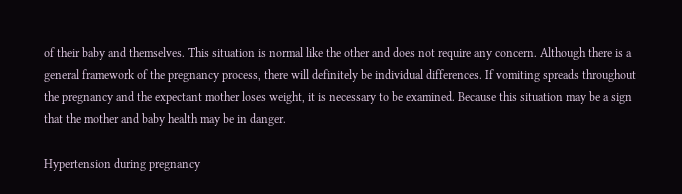of their baby and themselves. This situation is normal like the other and does not require any concern. Although there is a general framework of the pregnancy process, there will definitely be individual differences. If vomiting spreads throughout the pregnancy and the expectant mother loses weight, it is necessary to be examined. Because this situation may be a sign that the mother and baby health may be in danger.

Hypertension during pregnancy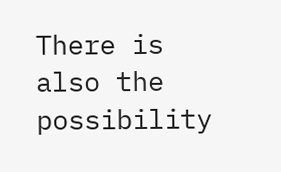There is also the possibility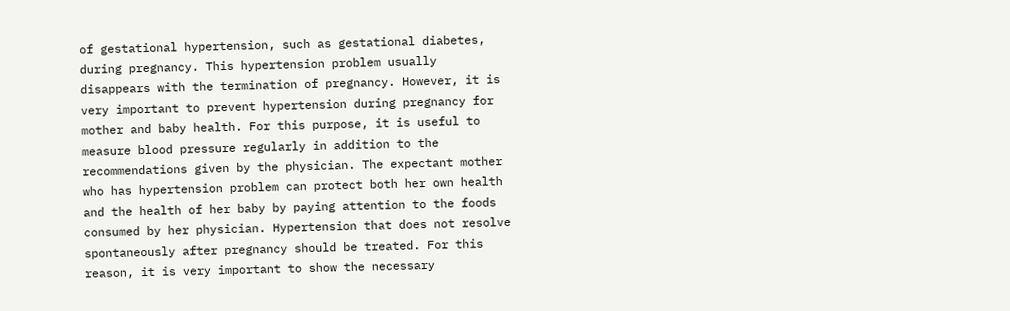of gestational hypertension, such as gestational diabetes, during pregnancy. This hypertension problem usually disappears with the termination of pregnancy. However, it is very important to prevent hypertension during pregnancy for mother and baby health. For this purpose, it is useful to measure blood pressure regularly in addition to the recommendations given by the physician. The expectant mother who has hypertension problem can protect both her own health and the health of her baby by paying attention to the foods consumed by her physician. Hypertension that does not resolve spontaneously after pregnancy should be treated. For this reason, it is very important to show the necessary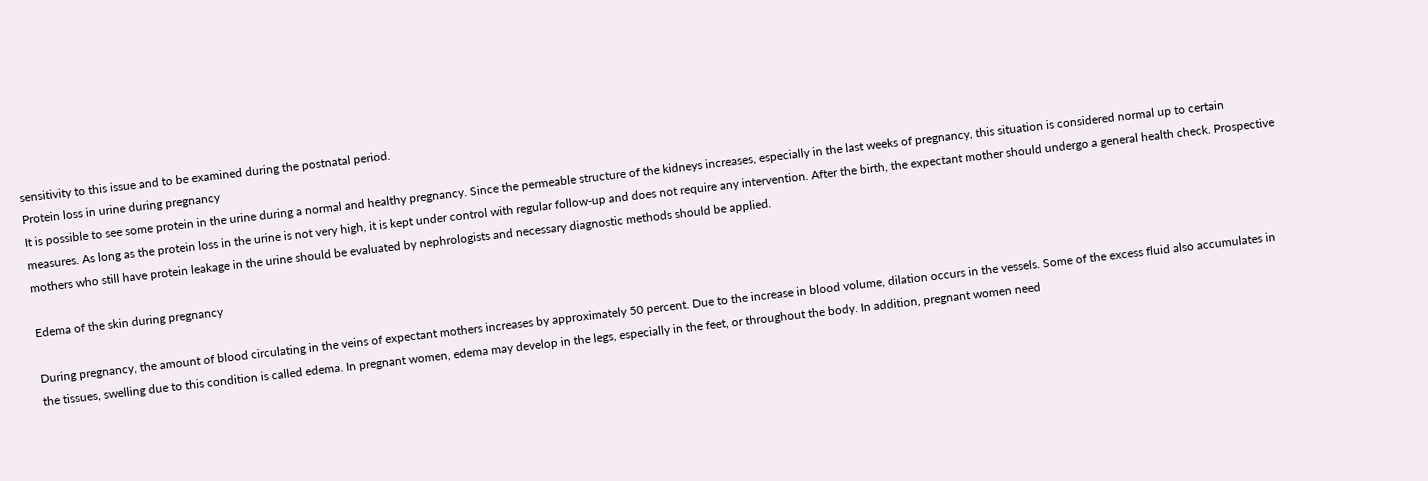sensitivity to this issue and to be examined during the postnatal period.
Protein loss in urine during pregnancy
It is possible to see some protein in the urine during a normal and healthy pregnancy. Since the permeable structure of the kidneys increases, especially in the last weeks of pregnancy, this situation is considered normal up to certain measures. As long as the protein loss in the urine is not very high, it is kept under control with regular follow-up and does not require any intervention. After the birth, the expectant mother should undergo a general health check. Prospective mothers who still have protein leakage in the urine should be evaluated by nephrologists and necessary diagnostic methods should be applied.

Edema of the skin during pregnancy

During pregnancy, the amount of blood circulating in the veins of expectant mothers increases by approximately 50 percent. Due to the increase in blood volume, dilation occurs in the vessels. Some of the excess fluid also accumulates in the tissues, swelling due to this condition is called edema. In pregnant women, edema may develop in the legs, especially in the feet, or throughout the body. In addition, pregnant women need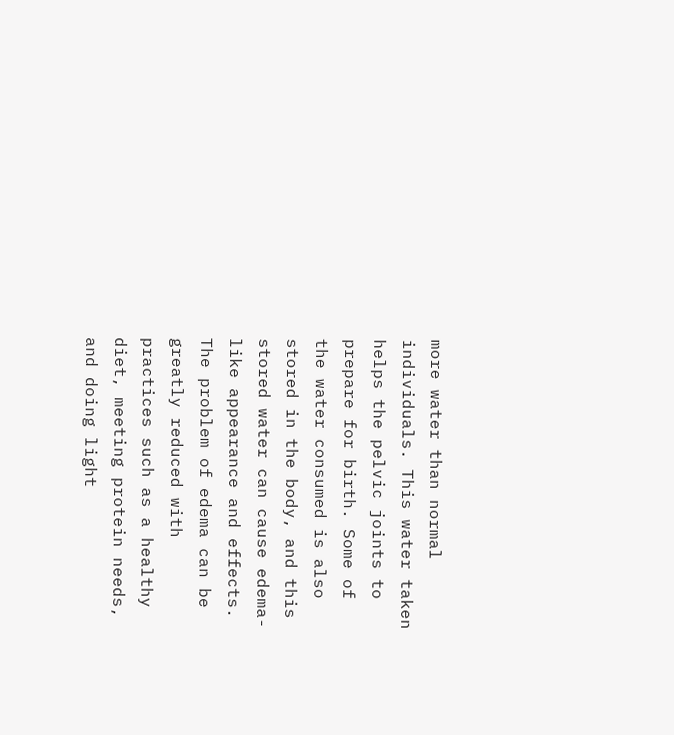more water than normal individuals. This water taken helps the pelvic joints to prepare for birth. Some of the water consumed is also stored in the body, and this stored water can cause edema-like appearance and effects. The problem of edema can be greatly reduced with practices such as a healthy diet, meeting protein needs, and doing light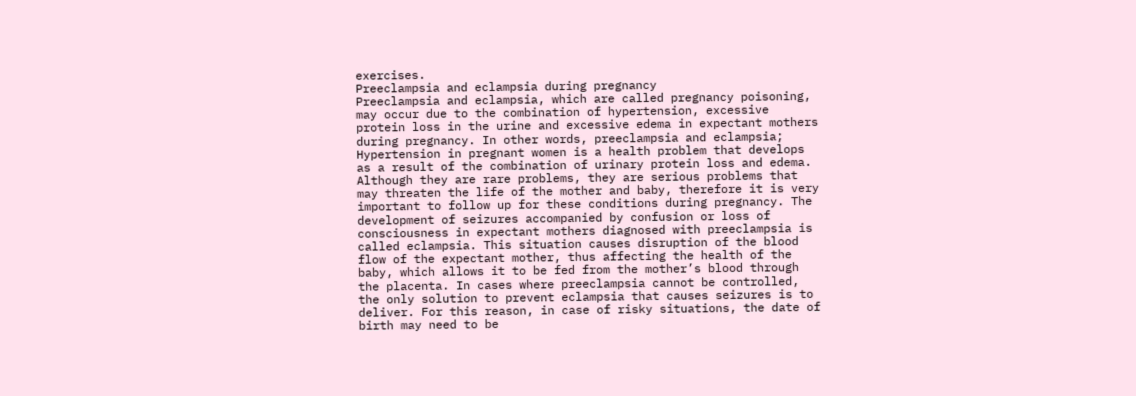exercises.
Preeclampsia and eclampsia during pregnancy
Preeclampsia and eclampsia, which are called pregnancy poisoning, may occur due to the combination of hypertension, excessive protein loss in the urine and excessive edema in expectant mothers during pregnancy. In other words, preeclampsia and eclampsia; Hypertension in pregnant women is a health problem that develops as a result of the combination of urinary protein loss and edema. Although they are rare problems, they are serious problems that may threaten the life of the mother and baby, therefore it is very important to follow up for these conditions during pregnancy. The development of seizures accompanied by confusion or loss of consciousness in expectant mothers diagnosed with preeclampsia is called eclampsia. This situation causes disruption of the blood flow of the expectant mother, thus affecting the health of the baby, which allows it to be fed from the mother’s blood through the placenta. In cases where preeclampsia cannot be controlled, the only solution to prevent eclampsia that causes seizures is to deliver. For this reason, in case of risky situations, the date of birth may need to be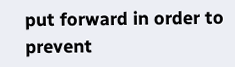put forward in order to prevent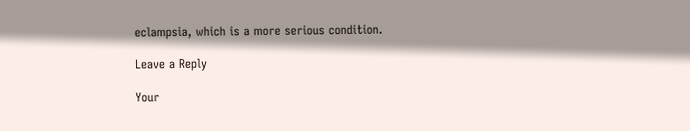eclampsia, which is a more serious condition.

Leave a Reply

Your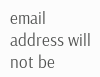email address will not be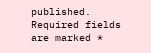published. Required fields are marked *